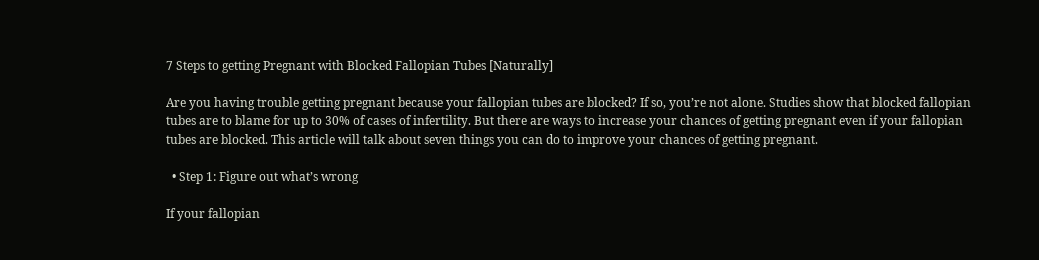7 Steps to getting Pregnant with Blocked Fallopian Tubes [Naturally]

Are you having trouble getting pregnant because your fallopian tubes are blocked? If so, you’re not alone. Studies show that blocked fallopian tubes are to blame for up to 30% of cases of infertility. But there are ways to increase your chances of getting pregnant even if your fallopian tubes are blocked. This article will talk about seven things you can do to improve your chances of getting pregnant.

  • Step 1: Figure out what’s wrong

If your fallopian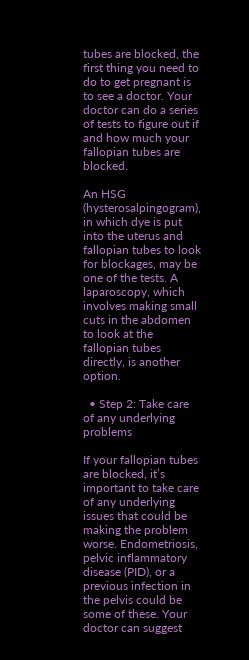tubes are blocked, the first thing you need to do to get pregnant is to see a doctor. Your doctor can do a series of tests to figure out if and how much your fallopian tubes are blocked.

An HSG (hysterosalpingogram), in which dye is put into the uterus and fallopian tubes to look for blockages, may be one of the tests. A laparoscopy, which involves making small cuts in the abdomen to look at the fallopian tubes directly, is another option.

  • Step 2: Take care of any underlying problems

If your fallopian tubes are blocked, it’s important to take care of any underlying issues that could be making the problem worse. Endometriosis, pelvic inflammatory disease (PID), or a previous infection in the pelvis could be some of these. Your doctor can suggest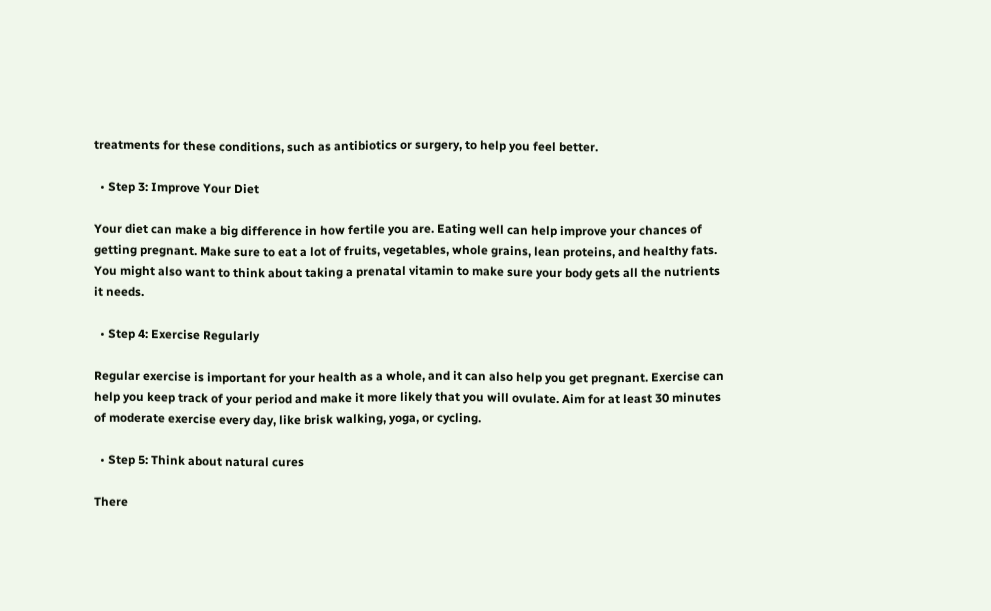treatments for these conditions, such as antibiotics or surgery, to help you feel better.

  • Step 3: Improve Your Diet

Your diet can make a big difference in how fertile you are. Eating well can help improve your chances of getting pregnant. Make sure to eat a lot of fruits, vegetables, whole grains, lean proteins, and healthy fats. You might also want to think about taking a prenatal vitamin to make sure your body gets all the nutrients it needs.

  • Step 4: Exercise Regularly

Regular exercise is important for your health as a whole, and it can also help you get pregnant. Exercise can help you keep track of your period and make it more likely that you will ovulate. Aim for at least 30 minutes of moderate exercise every day, like brisk walking, yoga, or cycling.

  • Step 5: Think about natural cures

There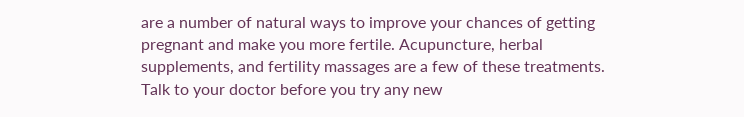are a number of natural ways to improve your chances of getting pregnant and make you more fertile. Acupuncture, herbal supplements, and fertility massages are a few of these treatments. Talk to your doctor before you try any new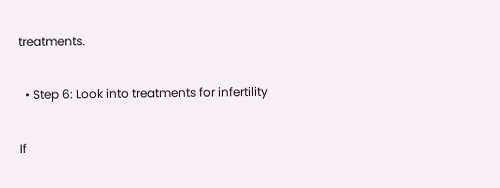treatments.

  • Step 6: Look into treatments for infertility

If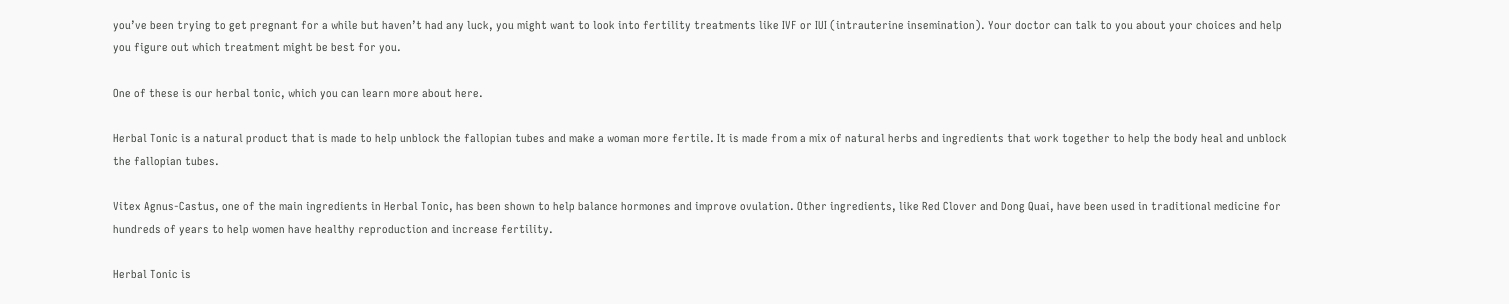you’ve been trying to get pregnant for a while but haven’t had any luck, you might want to look into fertility treatments like IVF or IUI (intrauterine insemination). Your doctor can talk to you about your choices and help you figure out which treatment might be best for you.

One of these is our herbal tonic, which you can learn more about here.

Herbal Tonic is a natural product that is made to help unblock the fallopian tubes and make a woman more fertile. It is made from a mix of natural herbs and ingredients that work together to help the body heal and unblock the fallopian tubes.

Vitex Agnus-Castus, one of the main ingredients in Herbal Tonic, has been shown to help balance hormones and improve ovulation. Other ingredients, like Red Clover and Dong Quai, have been used in traditional medicine for hundreds of years to help women have healthy reproduction and increase fertility.

Herbal Tonic is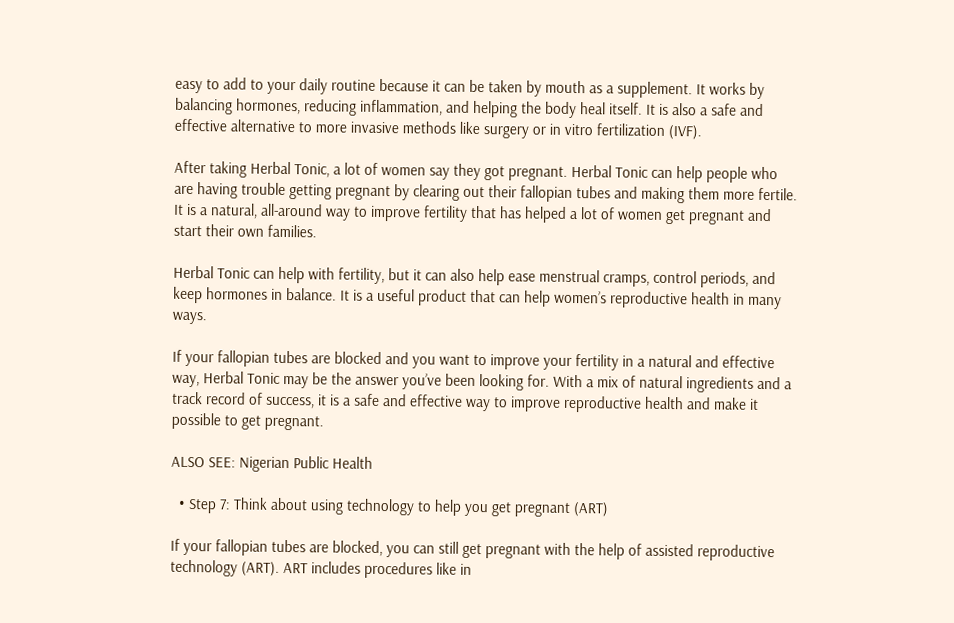easy to add to your daily routine because it can be taken by mouth as a supplement. It works by balancing hormones, reducing inflammation, and helping the body heal itself. It is also a safe and effective alternative to more invasive methods like surgery or in vitro fertilization (IVF).

After taking Herbal Tonic, a lot of women say they got pregnant. Herbal Tonic can help people who are having trouble getting pregnant by clearing out their fallopian tubes and making them more fertile. It is a natural, all-around way to improve fertility that has helped a lot of women get pregnant and start their own families.

Herbal Tonic can help with fertility, but it can also help ease menstrual cramps, control periods, and keep hormones in balance. It is a useful product that can help women’s reproductive health in many ways.

If your fallopian tubes are blocked and you want to improve your fertility in a natural and effective way, Herbal Tonic may be the answer you’ve been looking for. With a mix of natural ingredients and a track record of success, it is a safe and effective way to improve reproductive health and make it possible to get pregnant.

ALSO SEE: Nigerian Public Health

  • Step 7: Think about using technology to help you get pregnant (ART)

If your fallopian tubes are blocked, you can still get pregnant with the help of assisted reproductive technology (ART). ART includes procedures like in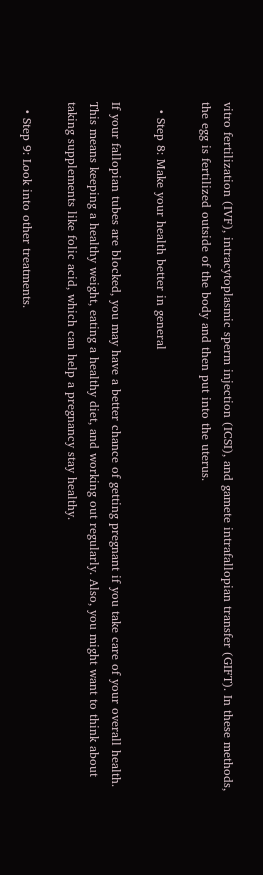vitro fertilization (IVF), intracytoplasmic sperm injection (ICSI), and gamete intrafallopian transfer (GIFT). In these methods, the egg is fertilized outside of the body and then put into the uterus.

  • Step 8: Make your health better in general

If your fallopian tubes are blocked, you may have a better chance of getting pregnant if you take care of your overall health. This means keeping a healthy weight, eating a healthy diet, and working out regularly. Also, you might want to think about taking supplements like folic acid, which can help a pregnancy stay healthy.

  • Step 9: Look into other treatments.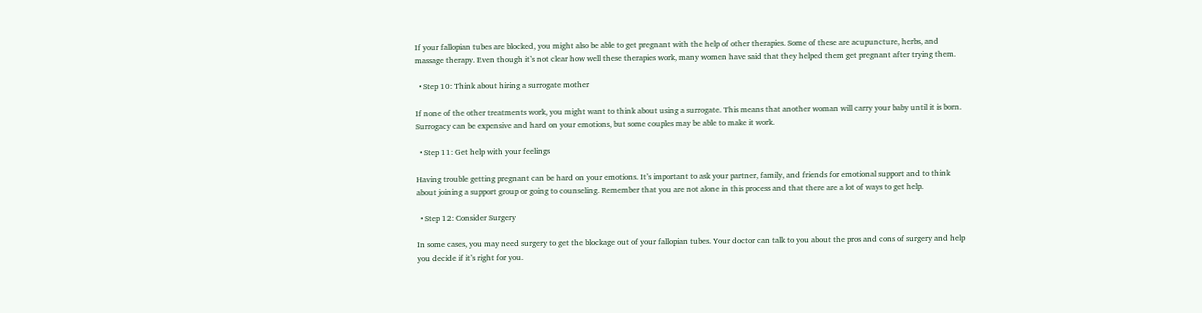If your fallopian tubes are blocked, you might also be able to get pregnant with the help of other therapies. Some of these are acupuncture, herbs, and massage therapy. Even though it’s not clear how well these therapies work, many women have said that they helped them get pregnant after trying them.

  • Step 10: Think about hiring a surrogate mother

If none of the other treatments work, you might want to think about using a surrogate. This means that another woman will carry your baby until it is born. Surrogacy can be expensive and hard on your emotions, but some couples may be able to make it work.

  • Step 11: Get help with your feelings

Having trouble getting pregnant can be hard on your emotions. It’s important to ask your partner, family, and friends for emotional support and to think about joining a support group or going to counseling. Remember that you are not alone in this process and that there are a lot of ways to get help.

  • Step 12: Consider Surgery

In some cases, you may need surgery to get the blockage out of your fallopian tubes. Your doctor can talk to you about the pros and cons of surgery and help you decide if it’s right for you.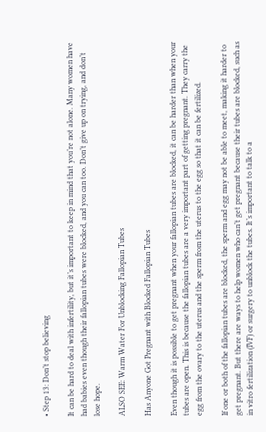• Step 13: Don’t stop believing

It can be hard to deal with infertility, but it’s important to keep in mind that you’re not alone. Many women have had babies even though their fallopian tubes were blocked, and you can too. Don’t give up on trying, and don’t lose hope.

ALSO SEE: Warm Water For Unblocking Fallopian Tubes

Has Anyone Got Pregnant with Blocked Fallopian Tubes

Even though it is possible to get pregnant when your fallopian tubes are blocked, it can be harder than when your tubes are open. This is because the fallopian tubes are a very important part of getting pregnant. They carry the egg from the ovary to the uterus and the sperm from the uterus to the egg so that it can be fertilized.

If one or both of the fallopian tubes are blocked, the sperm and egg may not be able to meet, making it harder to get pregnant. But there are ways to help women who can’t get pregnant because their tubes are blocked, such as in vitro fertilization (IVF) or surgery to unblock the tubes. It’s important to talk to a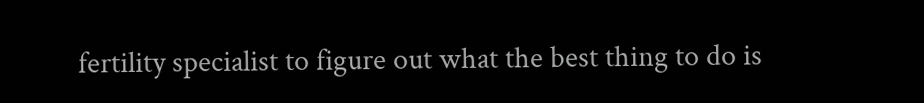fertility specialist to figure out what the best thing to do is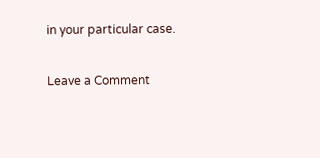in your particular case.

Leave a Comment